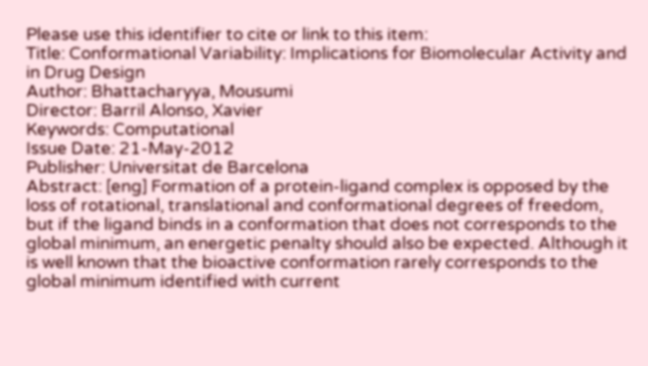Please use this identifier to cite or link to this item:
Title: Conformational Variability: Implications for Biomolecular Activity and in Drug Design
Author: Bhattacharyya, Mousumi
Director: Barril Alonso, Xavier
Keywords: Computational
Issue Date: 21-May-2012
Publisher: Universitat de Barcelona
Abstract: [eng] Formation of a protein-ligand complex is opposed by the loss of rotational, translational and conformational degrees of freedom, but if the ligand binds in a conformation that does not corresponds to the global minimum, an energetic penalty should also be expected. Although it is well known that the bioactive conformation rarely corresponds to the global minimum identified with current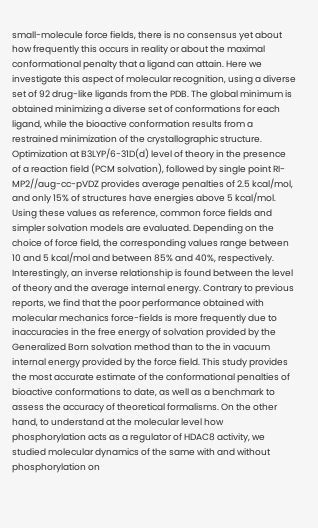small-molecule force fields, there is no consensus yet about how frequently this occurs in reality or about the maximal conformational penalty that a ligand can attain. Here we investigate this aspect of molecular recognition, using a diverse set of 92 drug-like ligands from the PDB. The global minimum is obtained minimizing a diverse set of conformations for each ligand, while the bioactive conformation results from a restrained minimization of the crystallographic structure. Optimization at B3LYP/6-31D(d) level of theory in the presence of a reaction field (PCM solvation), followed by single point RI-MP2//aug-cc-pVDZ provides average penalties of 2.5 kcal/mol, and only 15% of structures have energies above 5 kcal/mol. Using these values as reference, common force fields and simpler solvation models are evaluated. Depending on the choice of force field, the corresponding values range between 10 and 5 kcal/mol and between 85% and 40%, respectively. Interestingly, an inverse relationship is found between the level of theory and the average internal energy. Contrary to previous reports, we find that the poor performance obtained with molecular mechanics force-fields is more frequently due to inaccuracies in the free energy of solvation provided by the Generalized Born solvation method than to the in vacuum internal energy provided by the force field. This study provides the most accurate estimate of the conformational penalties of bioactive conformations to date, as well as a benchmark to assess the accuracy of theoretical formalisms. On the other hand, to understand at the molecular level how phosphorylation acts as a regulator of HDAC8 activity, we studied molecular dynamics of the same with and without phosphorylation on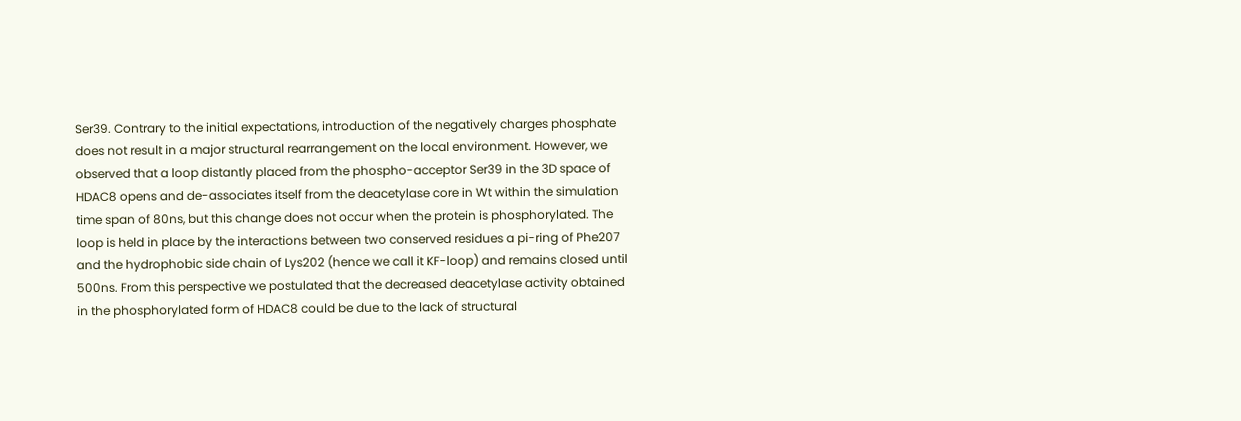Ser39. Contrary to the initial expectations, introduction of the negatively charges phosphate does not result in a major structural rearrangement on the local environment. However, we observed that a loop distantly placed from the phospho-acceptor Ser39 in the 3D space of HDAC8 opens and de-associates itself from the deacetylase core in Wt within the simulation time span of 80ns, but this change does not occur when the protein is phosphorylated. The loop is held in place by the interactions between two conserved residues a pi-ring of Phe207 and the hydrophobic side chain of Lys202 (hence we call it KF-loop) and remains closed until 500ns. From this perspective we postulated that the decreased deacetylase activity obtained in the phosphorylated form of HDAC8 could be due to the lack of structural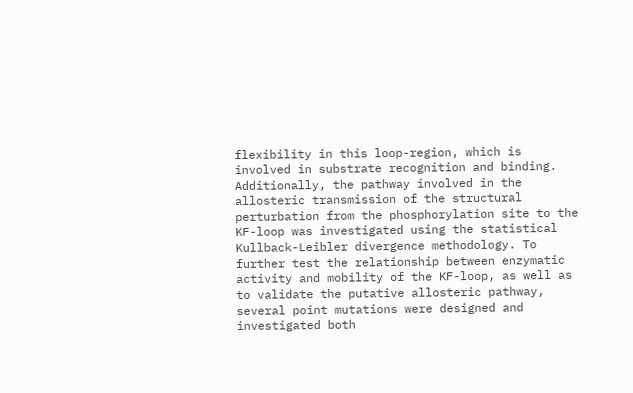flexibility in this loop-region, which is involved in substrate recognition and binding. Additionally, the pathway involved in the allosteric transmission of the structural perturbation from the phosphorylation site to the KF-loop was investigated using the statistical Kullback-Leibler divergence methodology. To further test the relationship between enzymatic activity and mobility of the KF-loop, as well as to validate the putative allosteric pathway, several point mutations were designed and investigated both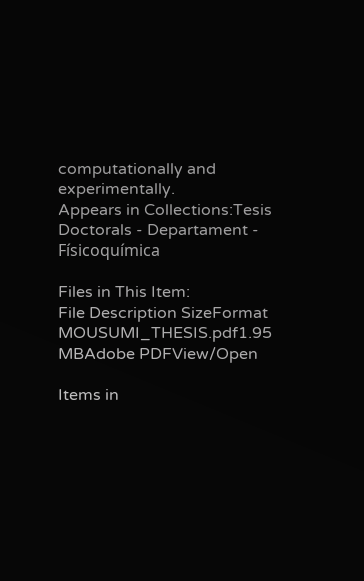computationally and experimentally.
Appears in Collections:Tesis Doctorals - Departament - Físicoquímica

Files in This Item:
File Description SizeFormat
MOUSUMI_THESIS.pdf1.95 MBAdobe PDFView/Open

Items in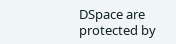DSpace are protected by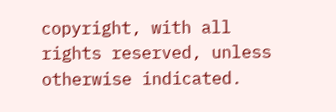copyright, with all rights reserved, unless otherwise indicated.